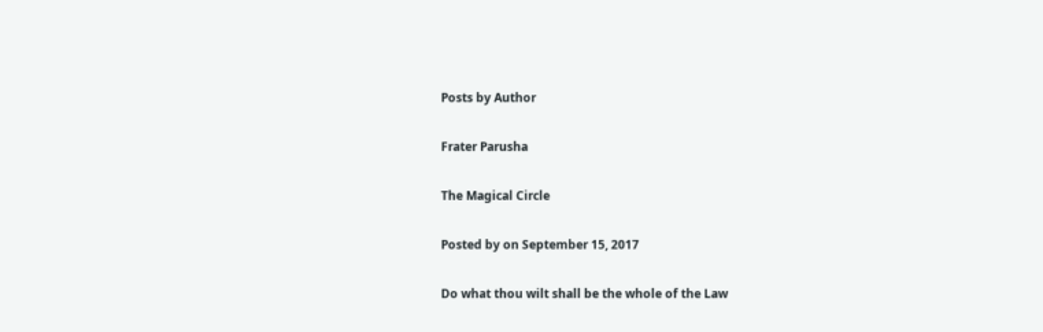Posts by Author

Frater Parusha

The Magical Circle

Posted by on September 15, 2017

Do what thou wilt shall be the whole of the Law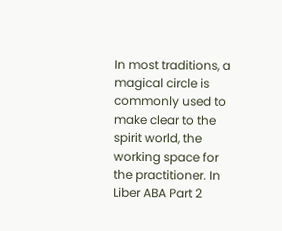In most traditions, a magical circle is commonly used to make clear to the spirit world, the working space for the practitioner. In Liber ABA Part 2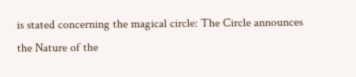is stated concerning the magical circle: The Circle announces the Nature of the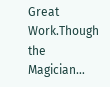Great Work.Though the Magician…